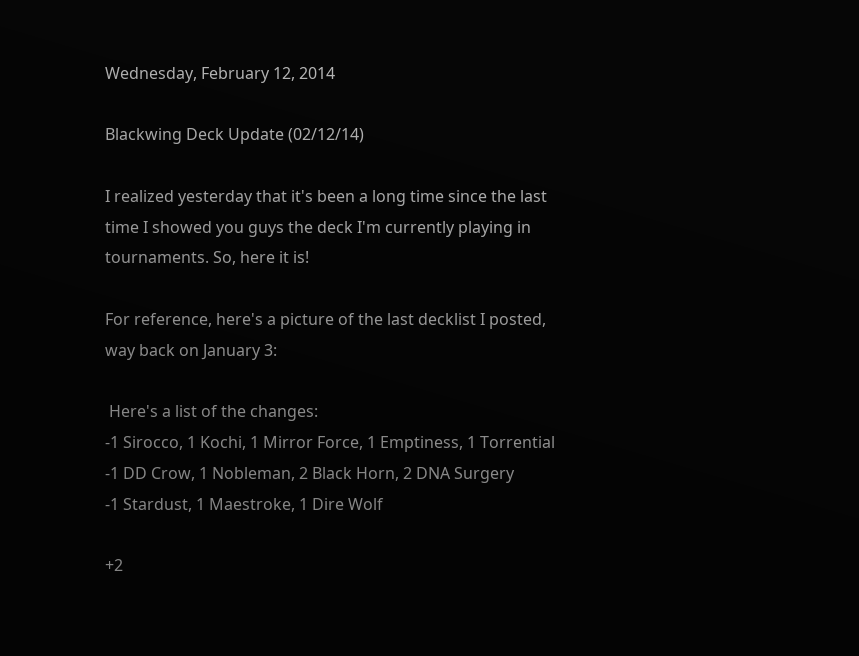Wednesday, February 12, 2014

Blackwing Deck Update (02/12/14)

I realized yesterday that it's been a long time since the last time I showed you guys the deck I'm currently playing in tournaments. So, here it is!

For reference, here's a picture of the last decklist I posted, way back on January 3:

 Here's a list of the changes:
-1 Sirocco, 1 Kochi, 1 Mirror Force, 1 Emptiness, 1 Torrential
-1 DD Crow, 1 Nobleman, 2 Black Horn, 2 DNA Surgery
-1 Stardust, 1 Maestroke, 1 Dire Wolf

+2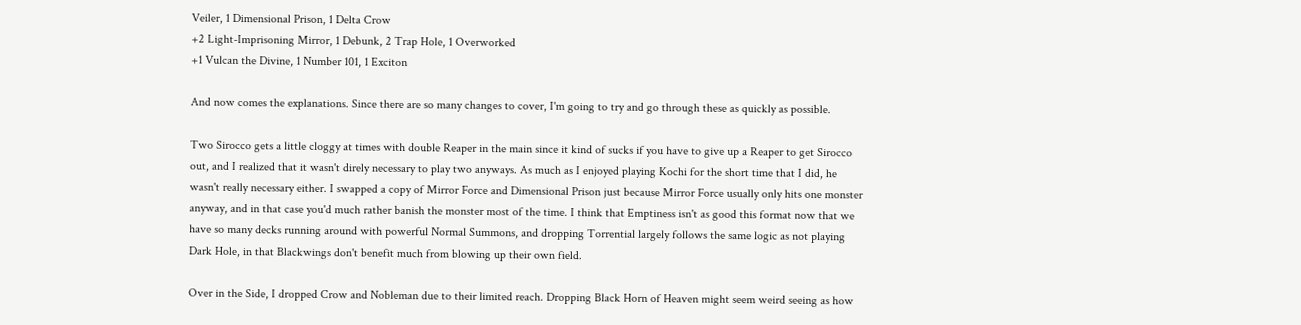Veiler, 1 Dimensional Prison, 1 Delta Crow
+2 Light-Imprisoning Mirror, 1 Debunk, 2 Trap Hole, 1 Overworked
+1 Vulcan the Divine, 1 Number 101, 1 Exciton

And now comes the explanations. Since there are so many changes to cover, I'm going to try and go through these as quickly as possible.

Two Sirocco gets a little cloggy at times with double Reaper in the main since it kind of sucks if you have to give up a Reaper to get Sirocco out, and I realized that it wasn't direly necessary to play two anyways. As much as I enjoyed playing Kochi for the short time that I did, he wasn't really necessary either. I swapped a copy of Mirror Force and Dimensional Prison just because Mirror Force usually only hits one monster anyway, and in that case you'd much rather banish the monster most of the time. I think that Emptiness isn't as good this format now that we have so many decks running around with powerful Normal Summons, and dropping Torrential largely follows the same logic as not playing Dark Hole, in that Blackwings don't benefit much from blowing up their own field.

Over in the Side, I dropped Crow and Nobleman due to their limited reach. Dropping Black Horn of Heaven might seem weird seeing as how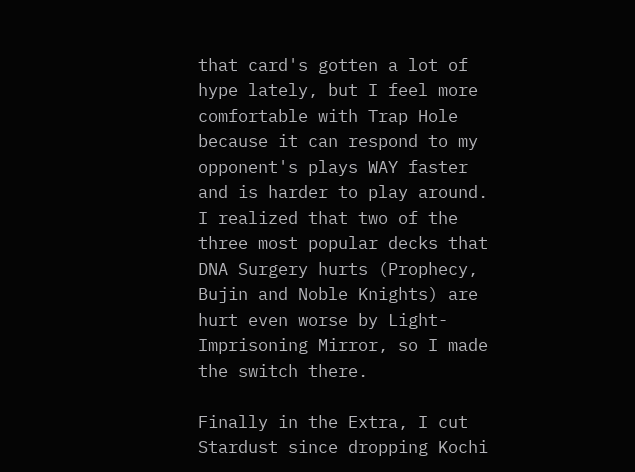that card's gotten a lot of hype lately, but I feel more comfortable with Trap Hole because it can respond to my opponent's plays WAY faster and is harder to play around. I realized that two of the three most popular decks that DNA Surgery hurts (Prophecy, Bujin and Noble Knights) are hurt even worse by Light-Imprisoning Mirror, so I made the switch there.

Finally in the Extra, I cut Stardust since dropping Kochi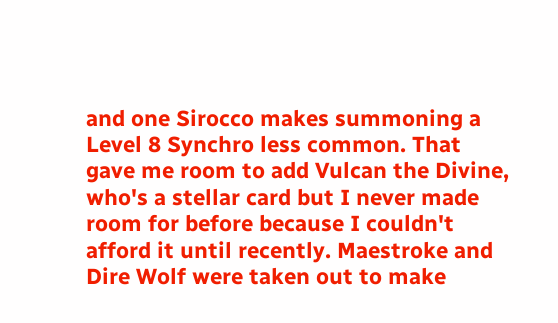and one Sirocco makes summoning a Level 8 Synchro less common. That gave me room to add Vulcan the Divine, who's a stellar card but I never made room for before because I couldn't afford it until recently. Maestroke and Dire Wolf were taken out to make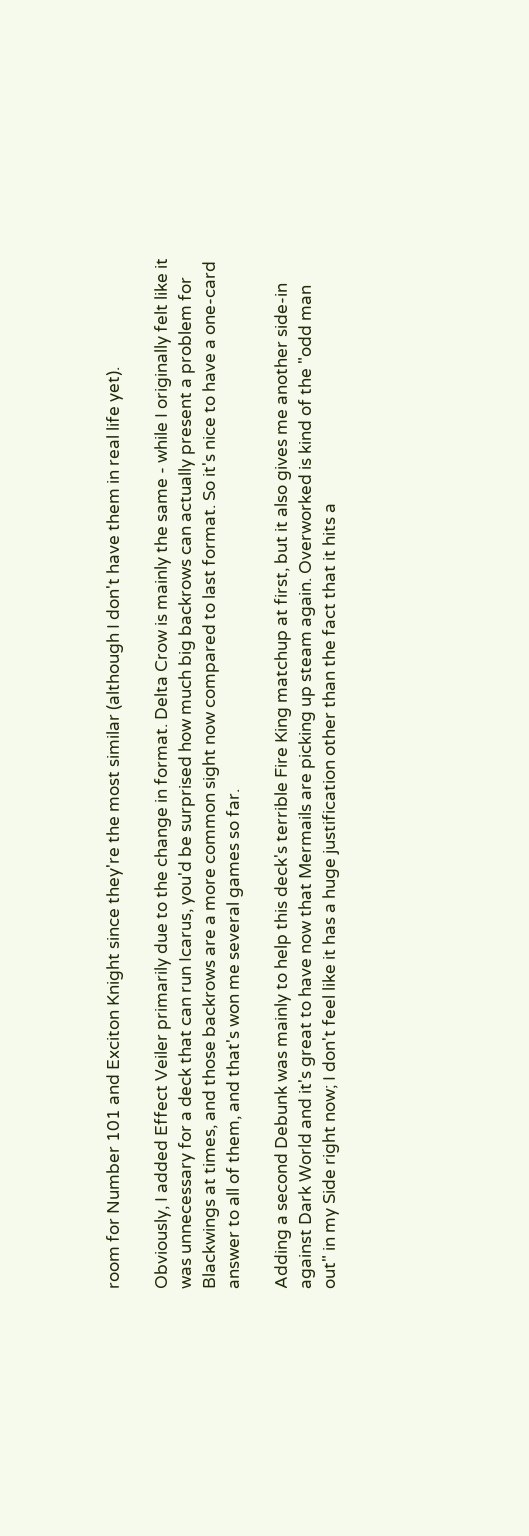room for Number 101 and Exciton Knight since they're the most similar (although I don't have them in real life yet).

Obviously, I added Effect Veiler primarily due to the change in format. Delta Crow is mainly the same - while I originally felt like it was unnecessary for a deck that can run Icarus, you'd be surprised how much big backrows can actually present a problem for Blackwings at times, and those backrows are a more common sight now compared to last format. So it's nice to have a one-card answer to all of them, and that's won me several games so far.

Adding a second Debunk was mainly to help this deck's terrible Fire King matchup at first, but it also gives me another side-in against Dark World and it's great to have now that Mermails are picking up steam again. Overworked is kind of the "odd man out" in my Side right now; I don't feel like it has a huge justification other than the fact that it hits a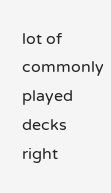lot of commonly played decks right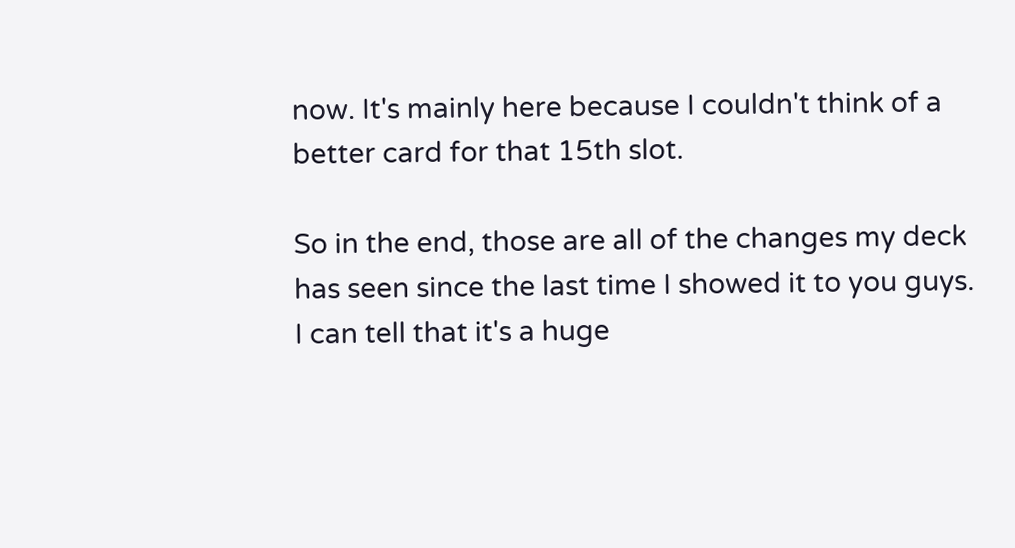now. It's mainly here because I couldn't think of a better card for that 15th slot.

So in the end, those are all of the changes my deck has seen since the last time I showed it to you guys. I can tell that it's a huge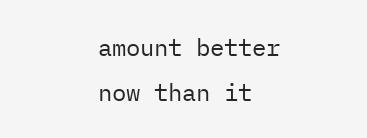amount better now than it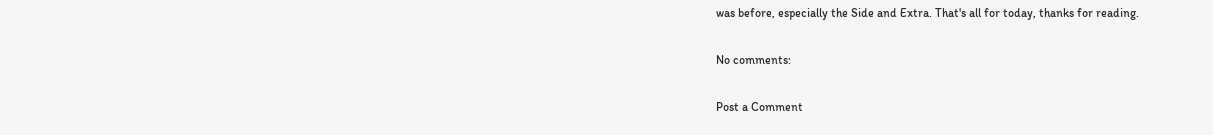was before, especially the Side and Extra. That's all for today, thanks for reading.

No comments:

Post a Comment